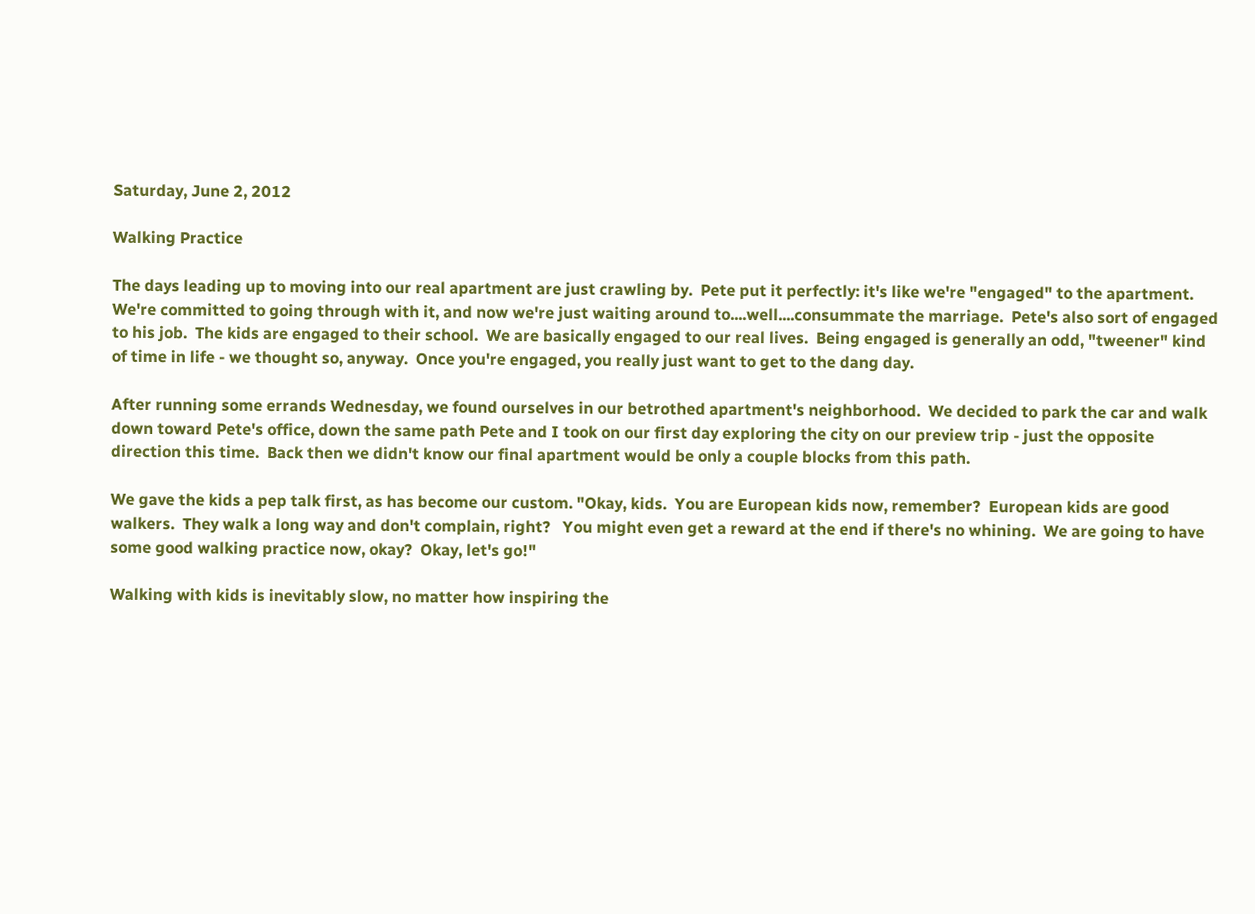Saturday, June 2, 2012

Walking Practice

The days leading up to moving into our real apartment are just crawling by.  Pete put it perfectly: it's like we're "engaged" to the apartment.  We're committed to going through with it, and now we're just waiting around to....well....consummate the marriage.  Pete's also sort of engaged to his job.  The kids are engaged to their school.  We are basically engaged to our real lives.  Being engaged is generally an odd, "tweener" kind of time in life - we thought so, anyway.  Once you're engaged, you really just want to get to the dang day.

After running some errands Wednesday, we found ourselves in our betrothed apartment's neighborhood.  We decided to park the car and walk down toward Pete's office, down the same path Pete and I took on our first day exploring the city on our preview trip - just the opposite direction this time.  Back then we didn't know our final apartment would be only a couple blocks from this path.

We gave the kids a pep talk first, as has become our custom. "Okay, kids.  You are European kids now, remember?  European kids are good walkers.  They walk a long way and don't complain, right?   You might even get a reward at the end if there's no whining.  We are going to have some good walking practice now, okay?  Okay, let's go!"

Walking with kids is inevitably slow, no matter how inspiring the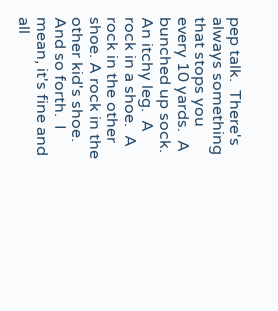pep talk.  There's always something that stops you every 10 yards.  A bunched up sock.  An itchy leg.  A rock in a shoe.  A rock in the other shoe. A rock in the other kid's shoe.  And so forth.  I mean, it's fine and all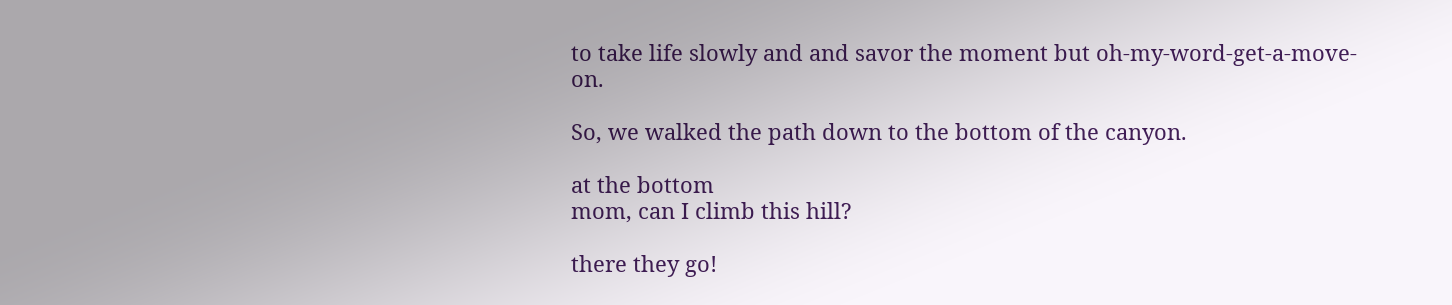to take life slowly and and savor the moment but oh-my-word-get-a-move-on.

So, we walked the path down to the bottom of the canyon.

at the bottom
mom, can I climb this hill?

there they go!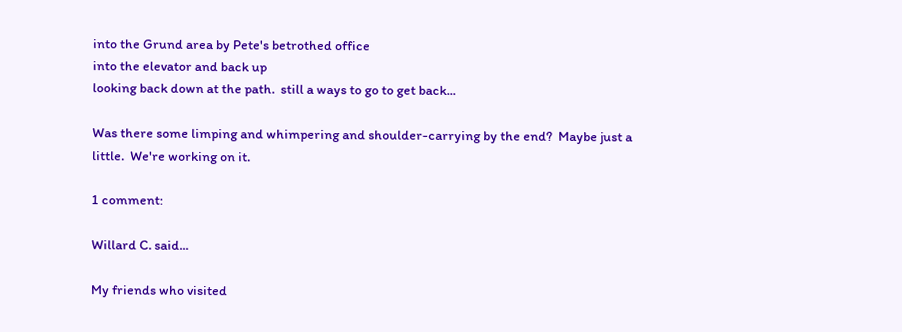into the Grund area by Pete's betrothed office
into the elevator and back up
looking back down at the path.  still a ways to go to get back...

Was there some limping and whimpering and shoulder-carrying by the end?  Maybe just a little.  We're working on it.

1 comment:

Willard C. said...

My friends who visited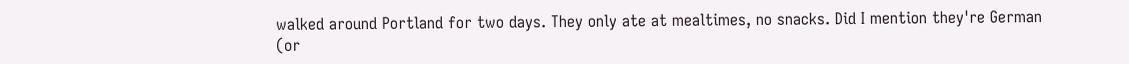walked around Portland for two days. They only ate at mealtimes, no snacks. Did I mention they're German (or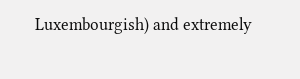Luxembourgish) and extremely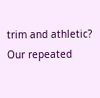trim and athletic? Our repeated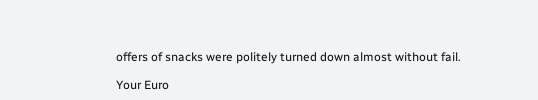offers of snacks were politely turned down almost without fail.

Your Euro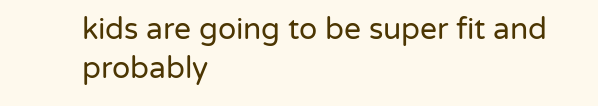kids are going to be super fit and probably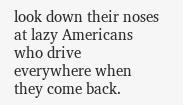look down their noses at lazy Americans who drive everywhere when they come back.